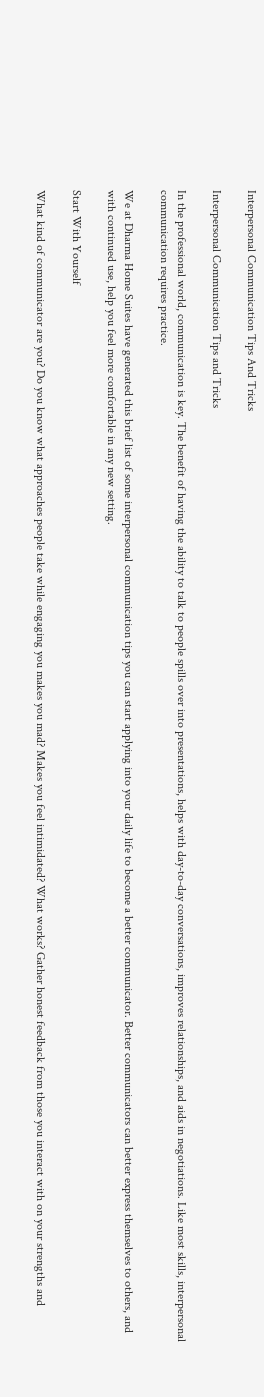Interpersonal Communication Tips And Tricks

Interpersonal Communication Tips and Tricks

In the professional world, communication is key. The benefit of having the ability to talk to people spills over into presentations, helps with day-to-day conversations, improves relationships, and aids in negotiations. Like most skills, interpersonal communication requires practice.

We at Dharma Home Suites have generated this brief list of some interpersonal communication tips you can start applying into your daily life to become a better communicator. Better communicators can better express themselves to others, and with continued use, help you feel more comfortable in any new setting.

Start With Yourself

What kind of communicator are you? Do you know what approaches people take while engaging you makes you mad? Makes you feel intimidated? What works? Gather honest feedback from those you interact with on your strengths and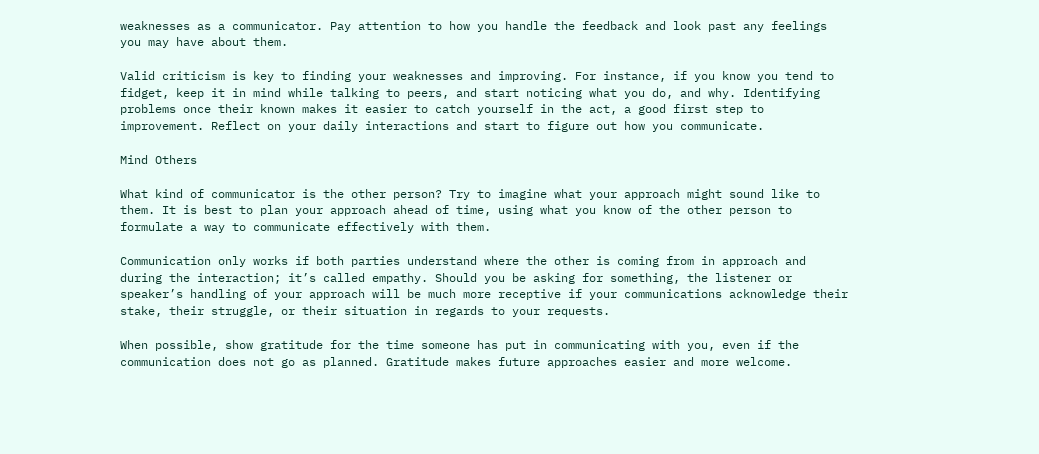weaknesses as a communicator. Pay attention to how you handle the feedback and look past any feelings you may have about them.

Valid criticism is key to finding your weaknesses and improving. For instance, if you know you tend to fidget, keep it in mind while talking to peers, and start noticing what you do, and why. Identifying problems once their known makes it easier to catch yourself in the act, a good first step to improvement. Reflect on your daily interactions and start to figure out how you communicate.

Mind Others

What kind of communicator is the other person? Try to imagine what your approach might sound like to them. It is best to plan your approach ahead of time, using what you know of the other person to formulate a way to communicate effectively with them.

Communication only works if both parties understand where the other is coming from in approach and during the interaction; it’s called empathy. Should you be asking for something, the listener or speaker’s handling of your approach will be much more receptive if your communications acknowledge their stake, their struggle, or their situation in regards to your requests.

When possible, show gratitude for the time someone has put in communicating with you, even if the communication does not go as planned. Gratitude makes future approaches easier and more welcome.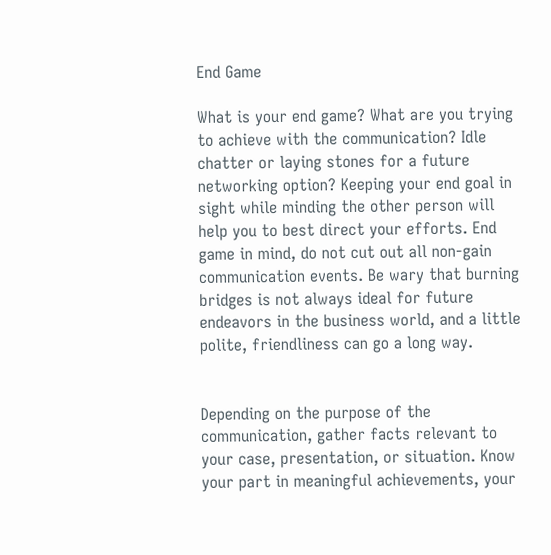End Game

What is your end game? What are you trying to achieve with the communication? Idle chatter or laying stones for a future networking option? Keeping your end goal in sight while minding the other person will help you to best direct your efforts. End game in mind, do not cut out all non-gain communication events. Be wary that burning bridges is not always ideal for future endeavors in the business world, and a little polite, friendliness can go a long way.


Depending on the purpose of the communication, gather facts relevant to your case, presentation, or situation. Know your part in meaningful achievements, your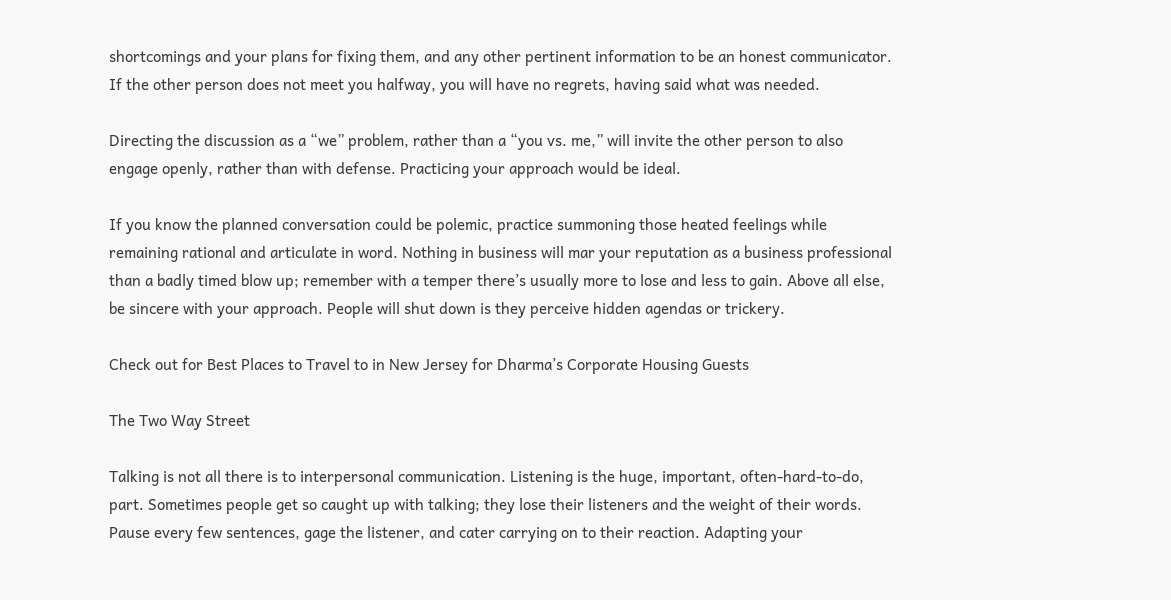shortcomings and your plans for fixing them, and any other pertinent information to be an honest communicator. If the other person does not meet you halfway, you will have no regrets, having said what was needed.

Directing the discussion as a “we” problem, rather than a “you vs. me,” will invite the other person to also engage openly, rather than with defense. Practicing your approach would be ideal.

If you know the planned conversation could be polemic, practice summoning those heated feelings while remaining rational and articulate in word. Nothing in business will mar your reputation as a business professional than a badly timed blow up; remember with a temper there’s usually more to lose and less to gain. Above all else, be sincere with your approach. People will shut down is they perceive hidden agendas or trickery.

Check out for Best Places to Travel to in New Jersey for Dharma’s Corporate Housing Guests

The Two Way Street

Talking is not all there is to interpersonal communication. Listening is the huge, important, often-hard-to-do, part. Sometimes people get so caught up with talking; they lose their listeners and the weight of their words. Pause every few sentences, gage the listener, and cater carrying on to their reaction. Adapting your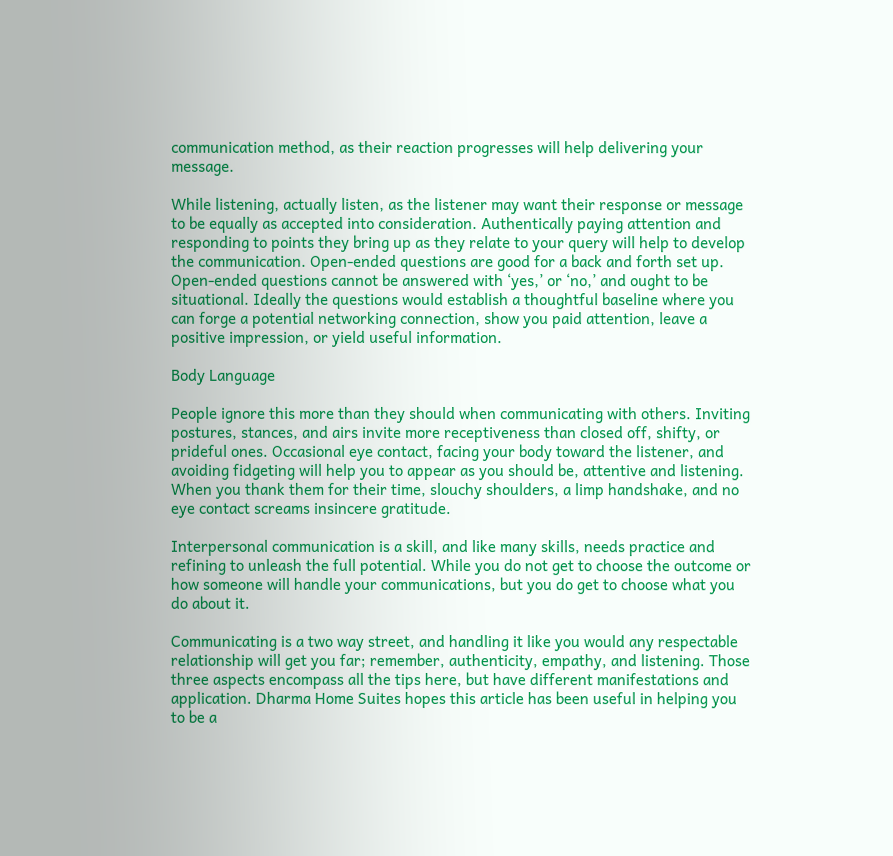communication method, as their reaction progresses will help delivering your message.

While listening, actually listen, as the listener may want their response or message to be equally as accepted into consideration. Authentically paying attention and responding to points they bring up as they relate to your query will help to develop the communication. Open-ended questions are good for a back and forth set up. Open-ended questions cannot be answered with ‘yes,’ or ‘no,’ and ought to be situational. Ideally the questions would establish a thoughtful baseline where you can forge a potential networking connection, show you paid attention, leave a positive impression, or yield useful information.

Body Language

People ignore this more than they should when communicating with others. Inviting postures, stances, and airs invite more receptiveness than closed off, shifty, or prideful ones. Occasional eye contact, facing your body toward the listener, and avoiding fidgeting will help you to appear as you should be, attentive and listening. When you thank them for their time, slouchy shoulders, a limp handshake, and no eye contact screams insincere gratitude.

Interpersonal communication is a skill, and like many skills, needs practice and refining to unleash the full potential. While you do not get to choose the outcome or how someone will handle your communications, but you do get to choose what you do about it.

Communicating is a two way street, and handling it like you would any respectable relationship will get you far; remember, authenticity, empathy, and listening. Those three aspects encompass all the tips here, but have different manifestations and application. Dharma Home Suites hopes this article has been useful in helping you to be a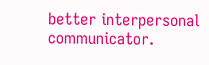better interpersonal communicator.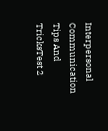Interpersonal Communication Tips And TricksTest 2